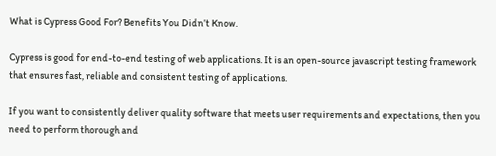What is Cypress Good For? Benefits You Didn’t Know.

Cypress is good for end-to-end testing of web applications. It is an open-source javascript testing framework that ensures fast, reliable and consistent testing of applications.

If you want to consistently deliver quality software that meets user requirements and expectations, then you need to perform thorough and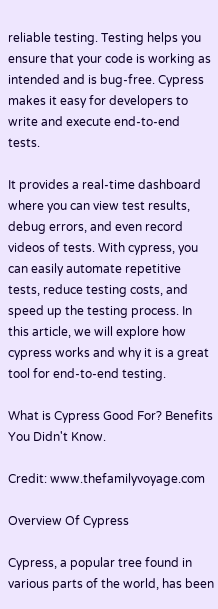reliable testing. Testing helps you ensure that your code is working as intended and is bug-free. Cypress makes it easy for developers to write and execute end-to-end tests.

It provides a real-time dashboard where you can view test results, debug errors, and even record videos of tests. With cypress, you can easily automate repetitive tests, reduce testing costs, and speed up the testing process. In this article, we will explore how cypress works and why it is a great tool for end-to-end testing.

What is Cypress Good For? Benefits You Didn't Know.

Credit: www.thefamilyvoyage.com

Overview Of Cypress

Cypress, a popular tree found in various parts of the world, has been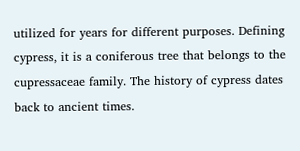utilized for years for different purposes. Defining cypress, it is a coniferous tree that belongs to the cupressaceae family. The history of cypress dates back to ancient times.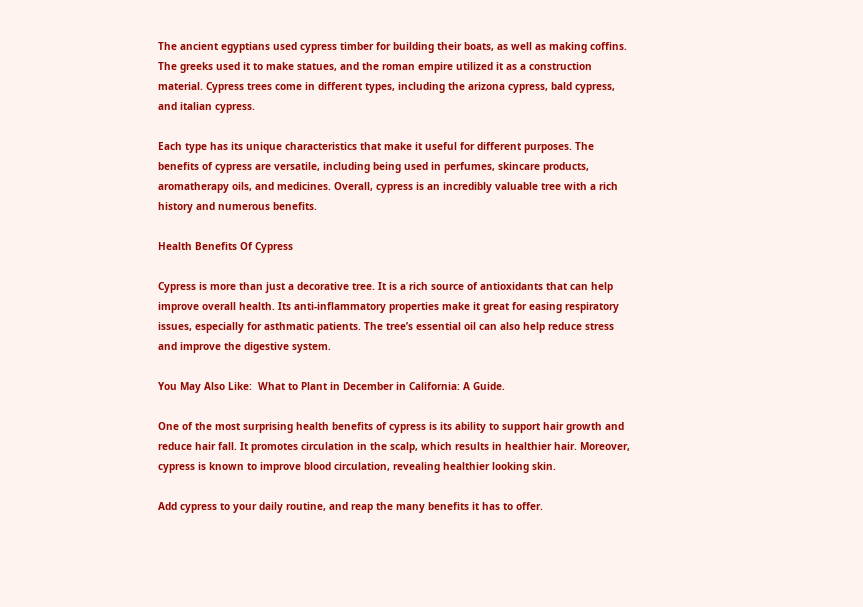The ancient egyptians used cypress timber for building their boats, as well as making coffins. The greeks used it to make statues, and the roman empire utilized it as a construction material. Cypress trees come in different types, including the arizona cypress, bald cypress, and italian cypress.

Each type has its unique characteristics that make it useful for different purposes. The benefits of cypress are versatile, including being used in perfumes, skincare products, aromatherapy oils, and medicines. Overall, cypress is an incredibly valuable tree with a rich history and numerous benefits.

Health Benefits Of Cypress

Cypress is more than just a decorative tree. It is a rich source of antioxidants that can help improve overall health. Its anti-inflammatory properties make it great for easing respiratory issues, especially for asthmatic patients. The tree’s essential oil can also help reduce stress and improve the digestive system.

You May Also Like:  What to Plant in December in California: A Guide.

One of the most surprising health benefits of cypress is its ability to support hair growth and reduce hair fall. It promotes circulation in the scalp, which results in healthier hair. Moreover, cypress is known to improve blood circulation, revealing healthier looking skin.

Add cypress to your daily routine, and reap the many benefits it has to offer.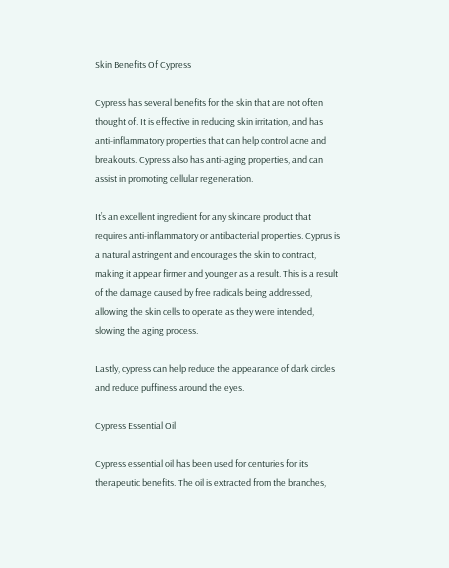Skin Benefits Of Cypress

Cypress has several benefits for the skin that are not often thought of. It is effective in reducing skin irritation, and has anti-inflammatory properties that can help control acne and breakouts. Cypress also has anti-aging properties, and can assist in promoting cellular regeneration.

It’s an excellent ingredient for any skincare product that requires anti-inflammatory or antibacterial properties. Cyprus is a natural astringent and encourages the skin to contract, making it appear firmer and younger as a result. This is a result of the damage caused by free radicals being addressed, allowing the skin cells to operate as they were intended, slowing the aging process.

Lastly, cypress can help reduce the appearance of dark circles and reduce puffiness around the eyes.

Cypress Essential Oil

Cypress essential oil has been used for centuries for its therapeutic benefits. The oil is extracted from the branches,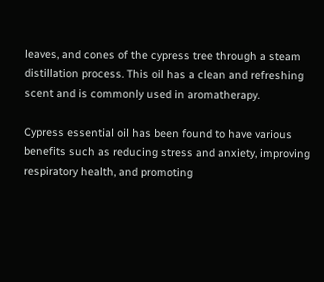leaves, and cones of the cypress tree through a steam distillation process. This oil has a clean and refreshing scent and is commonly used in aromatherapy.

Cypress essential oil has been found to have various benefits such as reducing stress and anxiety, improving respiratory health, and promoting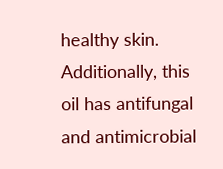healthy skin. Additionally, this oil has antifungal and antimicrobial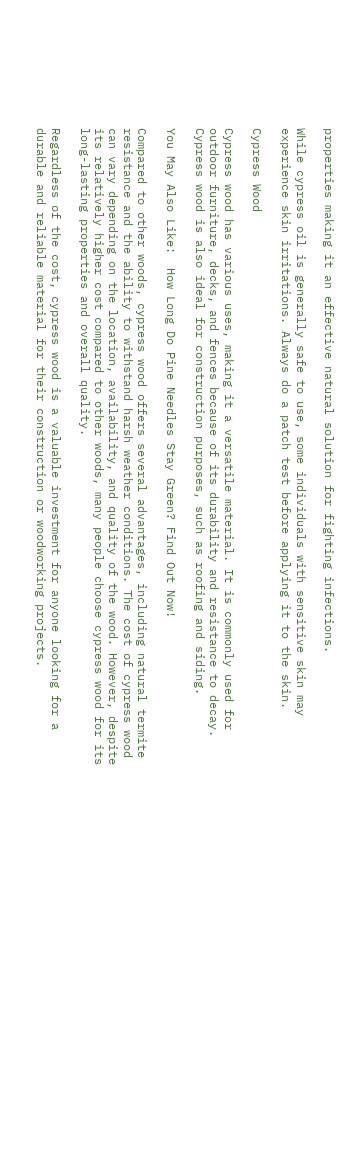properties making it an effective natural solution for fighting infections.

While cypress oil is generally safe to use, some individuals with sensitive skin may experience skin irritations. Always do a patch test before applying it to the skin.

Cypress Wood

Cypress wood has various uses, making it a versatile material. It is commonly used for outdoor furniture, decks, and fences because of its durability and resistance to decay. Cypress wood is also ideal for construction purposes, such as roofing and siding.

You May Also Like:  How Long Do Pine Needles Stay Green? Find Out Now!

Compared to other woods, cypress wood offers several advantages, including natural termite resistance and the ability to withstand harsh weather conditions. The cost of cypress wood can vary depending on the location, availability, and quality of the wood. However, despite its relatively higher cost compared to other woods, many people choose cypress wood for its long-lasting properties and overall quality.

Regardless of the cost, cypress wood is a valuable investment for anyone looking for a durable and reliable material for their construction or woodworking projects.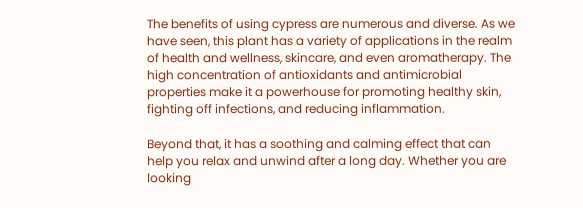The benefits of using cypress are numerous and diverse. As we have seen, this plant has a variety of applications in the realm of health and wellness, skincare, and even aromatherapy. The high concentration of antioxidants and antimicrobial properties make it a powerhouse for promoting healthy skin, fighting off infections, and reducing inflammation.

Beyond that, it has a soothing and calming effect that can help you relax and unwind after a long day. Whether you are looking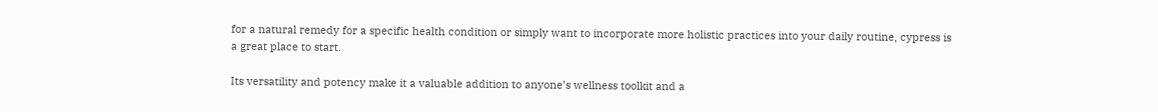for a natural remedy for a specific health condition or simply want to incorporate more holistic practices into your daily routine, cypress is a great place to start.

Its versatility and potency make it a valuable addition to anyone’s wellness toolkit and a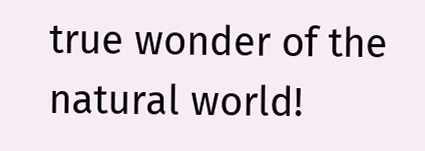true wonder of the natural world!